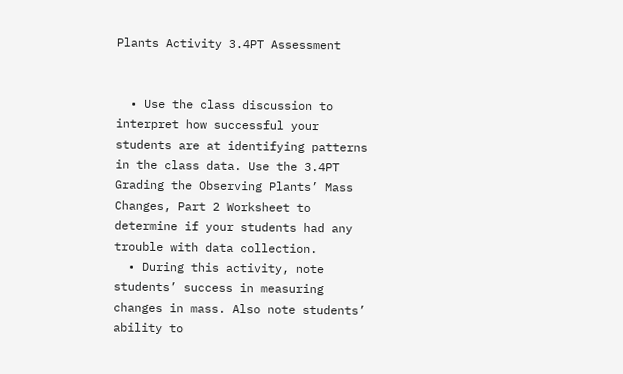Plants Activity 3.4PT Assessment


  • Use the class discussion to interpret how successful your students are at identifying patterns in the class data. Use the 3.4PT Grading the Observing Plants’ Mass Changes, Part 2 Worksheet to determine if your students had any trouble with data collection.
  • During this activity, note students’ success in measuring changes in mass. Also note students’ ability to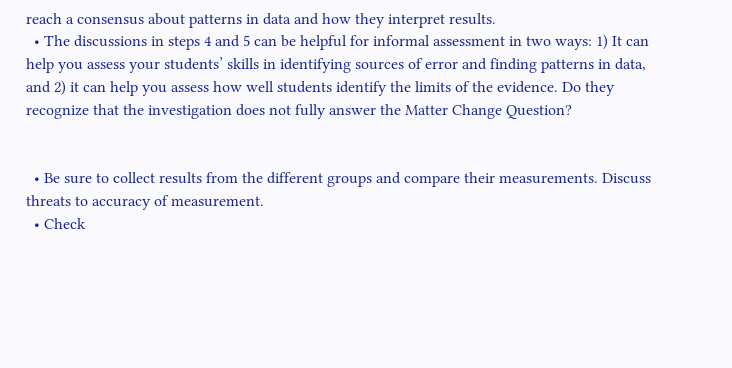reach a consensus about patterns in data and how they interpret results.
  • The discussions in steps 4 and 5 can be helpful for informal assessment in two ways: 1) It can help you assess your students’ skills in identifying sources of error and finding patterns in data, and 2) it can help you assess how well students identify the limits of the evidence. Do they recognize that the investigation does not fully answer the Matter Change Question?


  • Be sure to collect results from the different groups and compare their measurements. Discuss threats to accuracy of measurement.
  • Check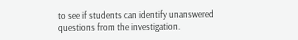to see if students can identify unanswered questions from the investigation.